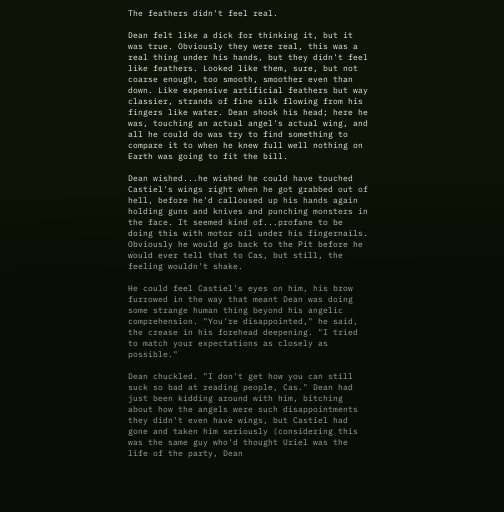The feathers didn't feel real.

Dean felt like a dick for thinking it, but it was true. Obviously they were real, this was a real thing under his hands, but they didn't feel like feathers. Looked like them, sure, but not coarse enough, too smooth, smoother even than down. Like expensive artificial feathers but way classier, strands of fine silk flowing from his fingers like water. Dean shook his head; here he was, touching an actual angel's actual wing, and all he could do was try to find something to compare it to when he knew full well nothing on Earth was going to fit the bill.

Dean wished...he wished he could have touched Castiel's wings right when he got grabbed out of hell, before he'd calloused up his hands again holding guns and knives and punching monsters in the face. It seemed kind of...profane to be doing this with motor oil under his fingernails. Obviously he would go back to the Pit before he would ever tell that to Cas, but still, the feeling wouldn't shake.

He could feel Castiel's eyes on him, his brow furrowed in the way that meant Dean was doing some strange human thing beyond his angelic comprehension. "You're disappointed," he said, the crease in his forehead deepening. "I tried to match your expectations as closely as possible."

Dean chuckled. "I don't get how you can still suck so bad at reading people, Cas." Dean had just been kidding around with him, bitching about how the angels were such disappointments they didn't even have wings, but Castiel had gone and taken him seriously (considering this was the same guy who'd thought Uriel was the life of the party, Dean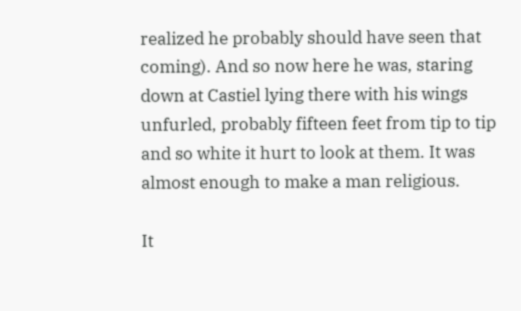realized he probably should have seen that coming). And so now here he was, staring down at Castiel lying there with his wings unfurled, probably fifteen feet from tip to tip and so white it hurt to look at them. It was almost enough to make a man religious.

It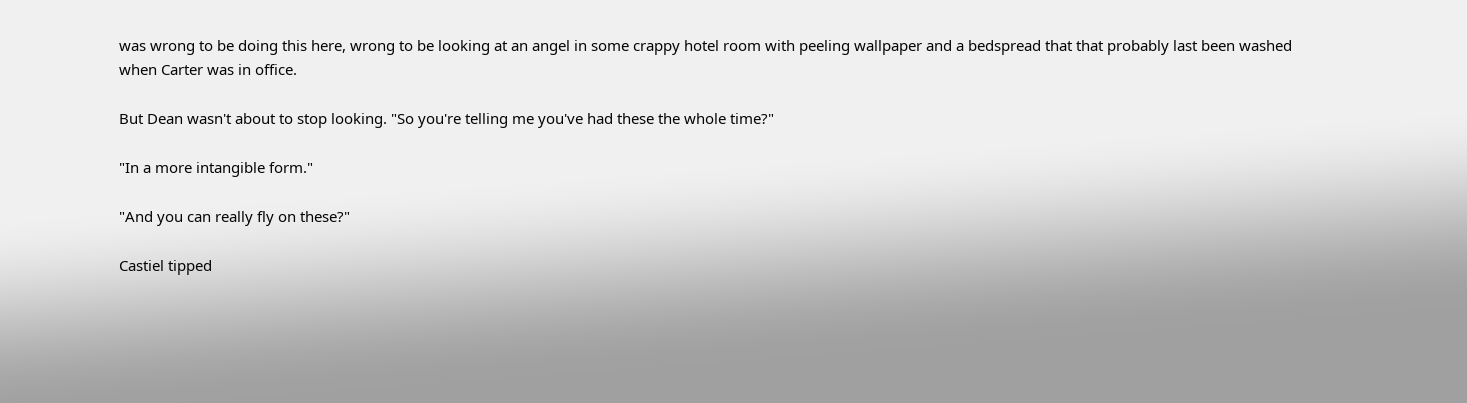was wrong to be doing this here, wrong to be looking at an angel in some crappy hotel room with peeling wallpaper and a bedspread that that probably last been washed when Carter was in office.

But Dean wasn't about to stop looking. "So you're telling me you've had these the whole time?"

"In a more intangible form."

"And you can really fly on these?"

Castiel tipped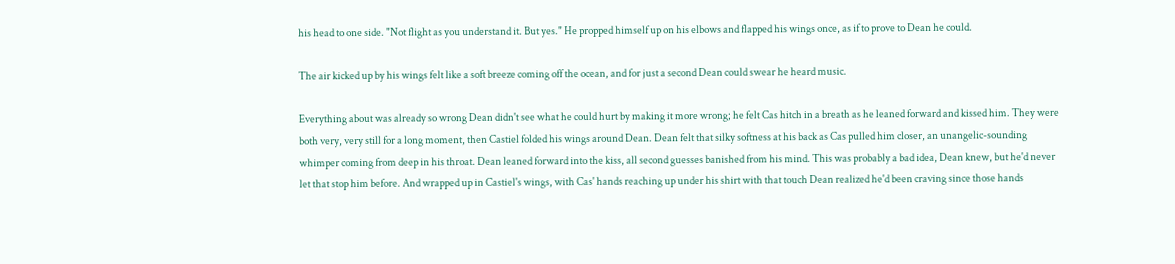his head to one side. "Not flight as you understand it. But yes." He propped himself up on his elbows and flapped his wings once, as if to prove to Dean he could.

The air kicked up by his wings felt like a soft breeze coming off the ocean, and for just a second Dean could swear he heard music.

Everything about was already so wrong Dean didn't see what he could hurt by making it more wrong; he felt Cas hitch in a breath as he leaned forward and kissed him. They were both very, very still for a long moment, then Castiel folded his wings around Dean. Dean felt that silky softness at his back as Cas pulled him closer, an unangelic-sounding whimper coming from deep in his throat. Dean leaned forward into the kiss, all second guesses banished from his mind. This was probably a bad idea, Dean knew, but he'd never let that stop him before. And wrapped up in Castiel's wings, with Cas' hands reaching up under his shirt with that touch Dean realized he'd been craving since those hands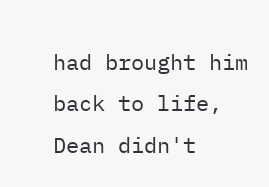had brought him back to life, Dean didn't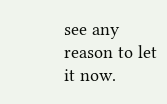see any reason to let it now.